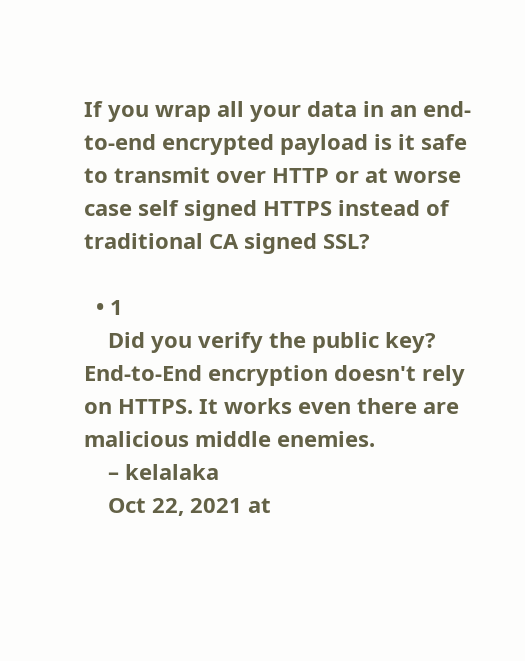If you wrap all your data in an end-to-end encrypted payload is it safe to transmit over HTTP or at worse case self signed HTTPS instead of traditional CA signed SSL?

  • 1
    Did you verify the public key? End-to-End encryption doesn't rely on HTTPS. It works even there are malicious middle enemies.
    – kelalaka
    Oct 22, 2021 at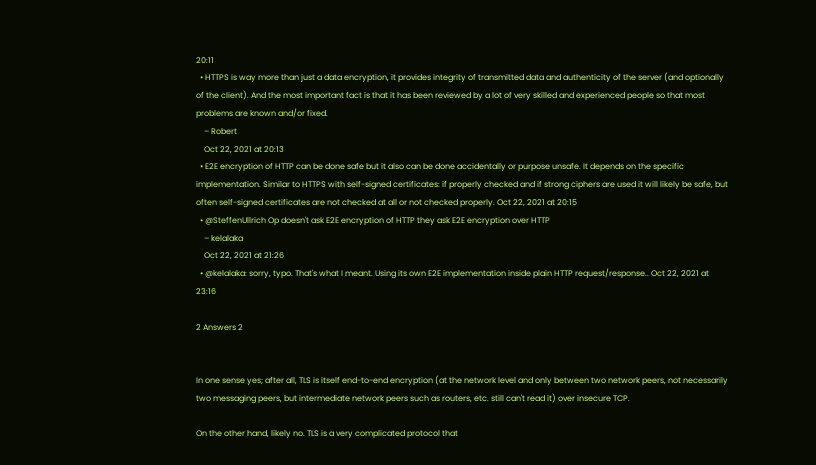20:11
  • HTTPS is way more than just a data encryption, it provides integrity of transmitted data and authenticity of the server (and optionally of the client). And the most important fact is that it has been reviewed by a lot of very skilled and experienced people so that most problems are known and/or fixed.
    – Robert
    Oct 22, 2021 at 20:13
  • E2E encryption of HTTP can be done safe but it also can be done accidentally or purpose unsafe. It depends on the specific implementation. Similar to HTTPS with self-signed certificates: if properly checked and if strong ciphers are used it will likely be safe, but often self-signed certificates are not checked at all or not checked properly. Oct 22, 2021 at 20:15
  • @SteffenUllrich Op doesn't ask E2E encryption of HTTP they ask E2E encryption over HTTP
    – kelalaka
    Oct 22, 2021 at 21:26
  • @kelalaka: sorry, typo. That's what I meant. Using its own E2E implementation inside plain HTTP request/response.. Oct 22, 2021 at 23:16

2 Answers 2


In one sense yes; after all, TLS is itself end-to-end encryption (at the network level and only between two network peers, not necessarily two messaging peers, but intermediate network peers such as routers, etc. still can't read it) over insecure TCP.

On the other hand, likely no. TLS is a very complicated protocol that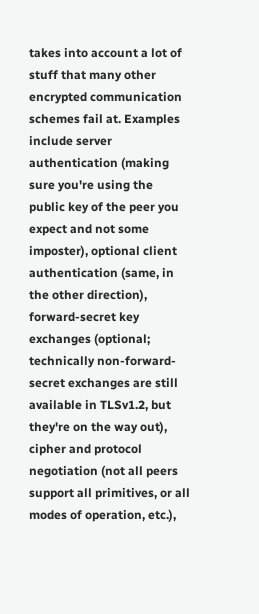takes into account a lot of stuff that many other encrypted communication schemes fail at. Examples include server authentication (making sure you're using the public key of the peer you expect and not some imposter), optional client authentication (same, in the other direction), forward-secret key exchanges (optional; technically non-forward-secret exchanges are still available in TLSv1.2, but they're on the way out), cipher and protocol negotiation (not all peers support all primitives, or all modes of operation, etc.),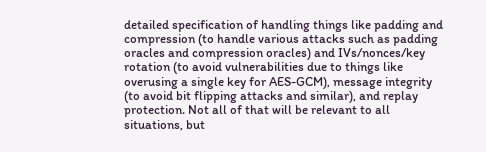detailed specification of handling things like padding and compression (to handle various attacks such as padding oracles and compression oracles) and IVs/nonces/key rotation (to avoid vulnerabilities due to things like overusing a single key for AES-GCM), message integrity (to avoid bit flipping attacks and similar), and replay protection. Not all of that will be relevant to all situations, but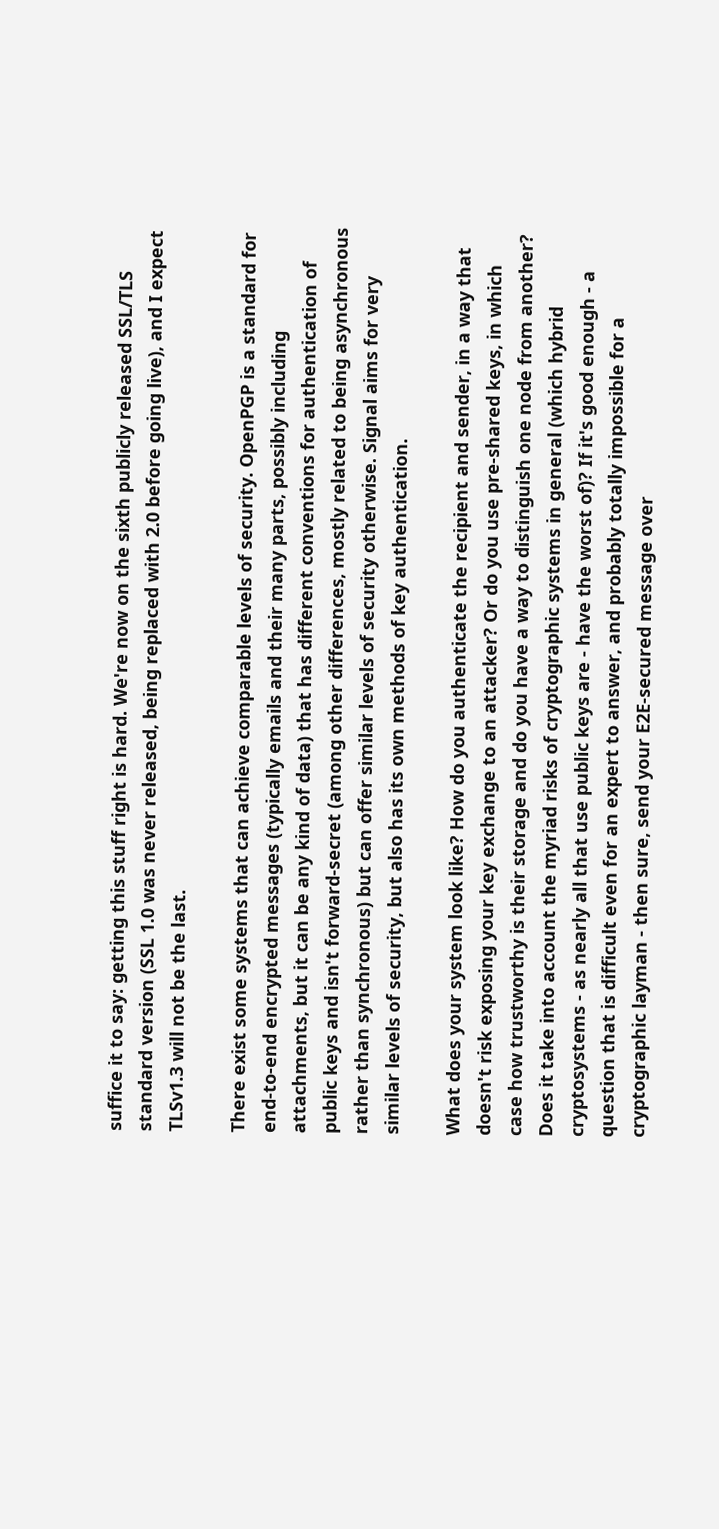suffice it to say: getting this stuff right is hard. We're now on the sixth publicly released SSL/TLS standard version (SSL 1.0 was never released, being replaced with 2.0 before going live), and I expect TLSv1.3 will not be the last.

There exist some systems that can achieve comparable levels of security. OpenPGP is a standard for end-to-end encrypted messages (typically emails and their many parts, possibly including attachments, but it can be any kind of data) that has different conventions for authentication of public keys and isn't forward-secret (among other differences, mostly related to being asynchronous rather than synchronous) but can offer similar levels of security otherwise. Signal aims for very similar levels of security, but also has its own methods of key authentication.

What does your system look like? How do you authenticate the recipient and sender, in a way that doesn't risk exposing your key exchange to an attacker? Or do you use pre-shared keys, in which case how trustworthy is their storage and do you have a way to distinguish one node from another? Does it take into account the myriad risks of cryptographic systems in general (which hybrid cryptosystems - as nearly all that use public keys are - have the worst of)? If it's good enough - a question that is difficult even for an expert to answer, and probably totally impossible for a cryptographic layman - then sure, send your E2E-secured message over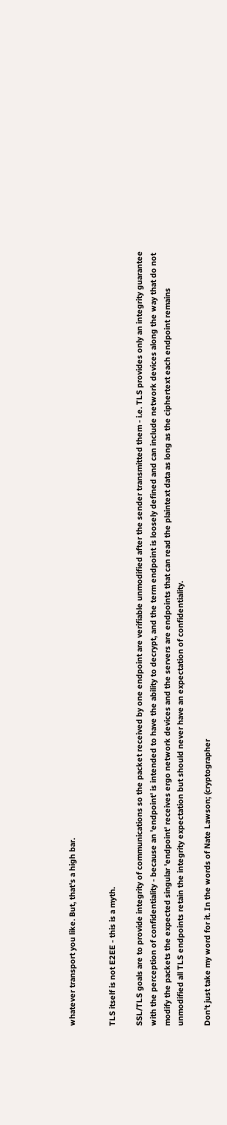whatever transport you like. But, that's a high bar.


TLS itself is not E2EE - this is a myth.

SSL/TLS goals are to provide integrity of communications so the packet received by one endpoint are verifiable unmodified after the sender transmitted them - i.e. TLS provides only an integrity guarantee with the perception of confidentiality - because an 'endpoint' is intended to have the ability to decrypt, and the term endpoint is loosely defined and can include network devices along the way that do not modify the packets the expected singular 'endpoint' receives ergo network devices and the servers are endpoints that can read the plaintext data as long as the ciphertext each endpoint remains unmodified all TLS endpoints retain the integrity expectation but should never have an expectation of confidentiality.

Don't just take my word for it. In the words of Nate Lawson; (cryptographer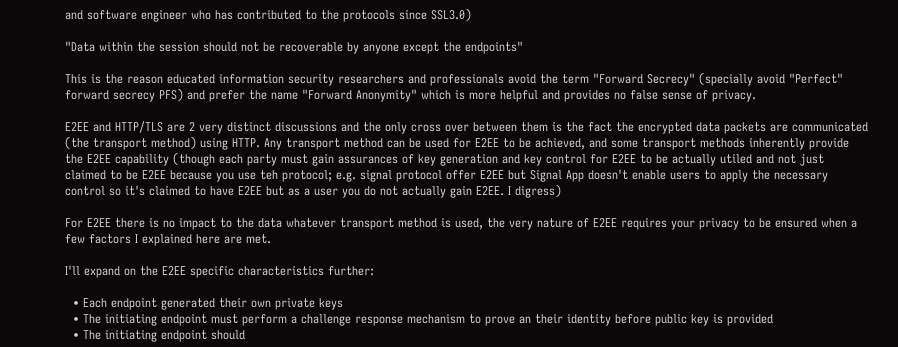and software engineer who has contributed to the protocols since SSL3.0)

"Data within the session should not be recoverable by anyone except the endpoints"

This is the reason educated information security researchers and professionals avoid the term "Forward Secrecy" (specially avoid "Perfect" forward secrecy PFS) and prefer the name "Forward Anonymity" which is more helpful and provides no false sense of privacy.

E2EE and HTTP/TLS are 2 very distinct discussions and the only cross over between them is the fact the encrypted data packets are communicated (the transport method) using HTTP. Any transport method can be used for E2EE to be achieved, and some transport methods inherently provide the E2EE capability (though each party must gain assurances of key generation and key control for E2EE to be actually utiled and not just claimed to be E2EE because you use teh protocol; e.g. signal protocol offer E2EE but Signal App doesn't enable users to apply the necessary control so it's claimed to have E2EE but as a user you do not actually gain E2EE. I digress)

For E2EE there is no impact to the data whatever transport method is used, the very nature of E2EE requires your privacy to be ensured when a few factors I explained here are met.

I'll expand on the E2EE specific characteristics further:

  • Each endpoint generated their own private keys
  • The initiating endpoint must perform a challenge response mechanism to prove an their identity before public key is provided
  • The initiating endpoint should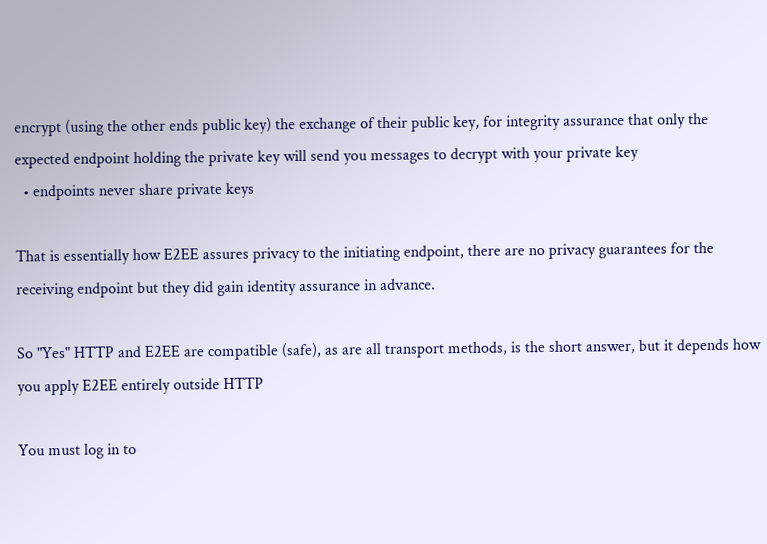encrypt (using the other ends public key) the exchange of their public key, for integrity assurance that only the expected endpoint holding the private key will send you messages to decrypt with your private key
  • endpoints never share private keys

That is essentially how E2EE assures privacy to the initiating endpoint, there are no privacy guarantees for the receiving endpoint but they did gain identity assurance in advance.

So "Yes" HTTP and E2EE are compatible (safe), as are all transport methods, is the short answer, but it depends how you apply E2EE entirely outside HTTP

You must log in to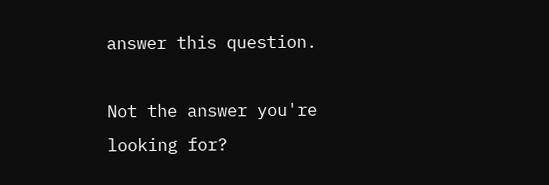answer this question.

Not the answer you're looking for?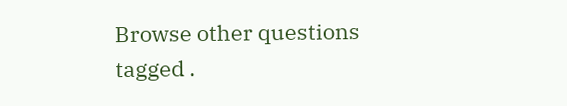Browse other questions tagged .